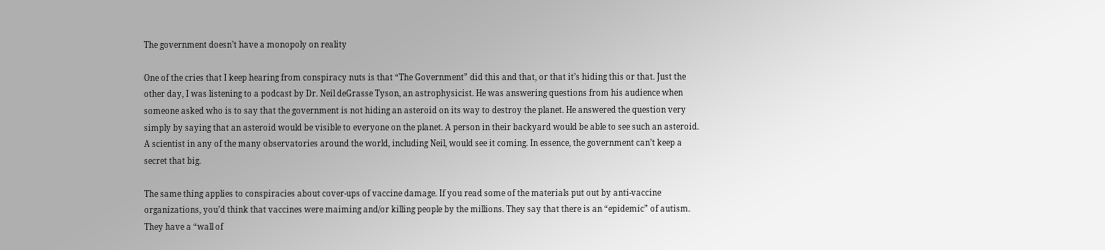The government doesn’t have a monopoly on reality

One of the cries that I keep hearing from conspiracy nuts is that “The Government” did this and that, or that it’s hiding this or that. Just the other day, I was listening to a podcast by Dr. Neil deGrasse Tyson, an astrophysicist. He was answering questions from his audience when someone asked who is to say that the government is not hiding an asteroid on its way to destroy the planet. He answered the question very simply by saying that an asteroid would be visible to everyone on the planet. A person in their backyard would be able to see such an asteroid. A scientist in any of the many observatories around the world, including Neil, would see it coming. In essence, the government can’t keep a secret that big.

The same thing applies to conspiracies about cover-ups of vaccine damage. If you read some of the materials put out by anti-vaccine organizations, you’d think that vaccines were maiming and/or killing people by the millions. They say that there is an “epidemic” of autism. They have a “wall of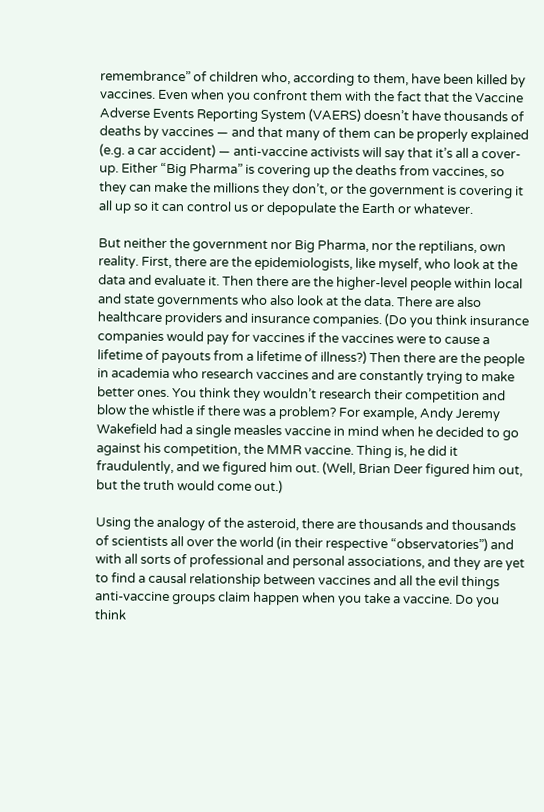remembrance” of children who, according to them, have been killed by vaccines. Even when you confront them with the fact that the Vaccine Adverse Events Reporting System (VAERS) doesn’t have thousands of deaths by vaccines — and that many of them can be properly explained (e.g. a car accident) — anti-vaccine activists will say that it’s all a cover-up. Either “Big Pharma” is covering up the deaths from vaccines, so they can make the millions they don’t, or the government is covering it all up so it can control us or depopulate the Earth or whatever.

But neither the government nor Big Pharma, nor the reptilians, own reality. First, there are the epidemiologists, like myself, who look at the data and evaluate it. Then there are the higher-level people within local and state governments who also look at the data. There are also healthcare providers and insurance companies. (Do you think insurance companies would pay for vaccines if the vaccines were to cause a lifetime of payouts from a lifetime of illness?) Then there are the people in academia who research vaccines and are constantly trying to make better ones. You think they wouldn’t research their competition and blow the whistle if there was a problem? For example, Andy Jeremy Wakefield had a single measles vaccine in mind when he decided to go against his competition, the MMR vaccine. Thing is, he did it fraudulently, and we figured him out. (Well, Brian Deer figured him out, but the truth would come out.)

Using the analogy of the asteroid, there are thousands and thousands of scientists all over the world (in their respective “observatories”) and with all sorts of professional and personal associations, and they are yet to find a causal relationship between vaccines and all the evil things anti-vaccine groups claim happen when you take a vaccine. Do you think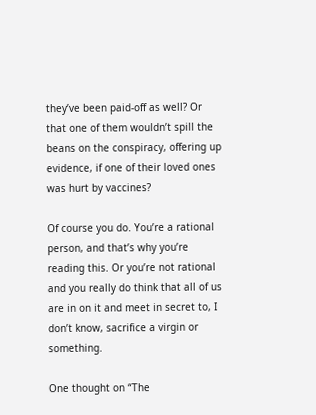they’ve been paid-off as well? Or that one of them wouldn’t spill the beans on the conspiracy, offering up evidence, if one of their loved ones was hurt by vaccines?

Of course you do. You’re a rational person, and that’s why you’re reading this. Or you’re not rational and you really do think that all of us are in on it and meet in secret to, I don’t know, sacrifice a virgin or something.

One thought on “The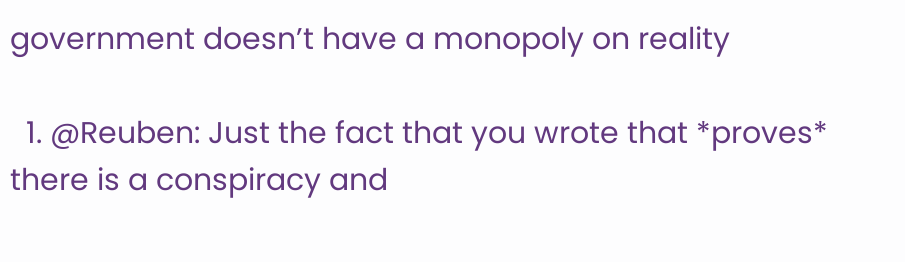government doesn’t have a monopoly on reality

  1. @Reuben: Just the fact that you wrote that *proves* there is a conspiracy and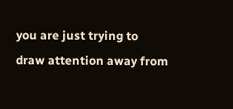you are just trying to draw attention away from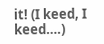it! (I keed, I keed….)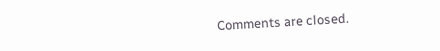Comments are closed.